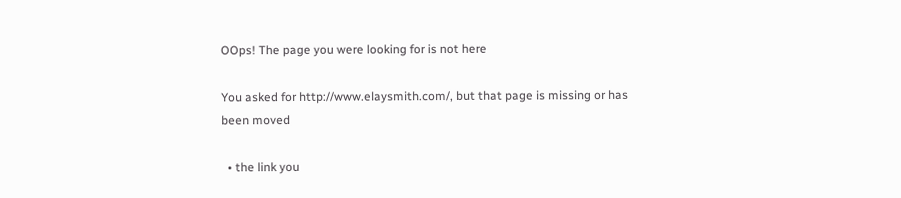OOps! The page you were looking for is not here

You asked for http://www.elaysmith.com/, but that page is missing or has been moved

  • the link you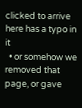clicked to arrive here has a typo in it
  • or somehow we removed that page, or gave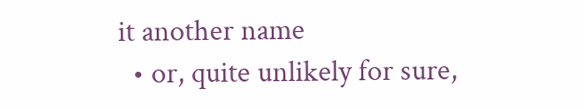it another name
  • or, quite unlikely for sure,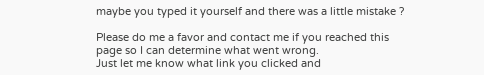maybe you typed it yourself and there was a little mistake ?

Please do me a favor and contact me if you reached this page so I can determine what went wrong.
Just let me know what link you clicked and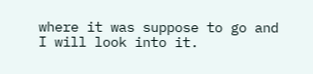where it was suppose to go and I will look into it.